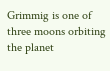Grimmig is one of three moons orbiting the planet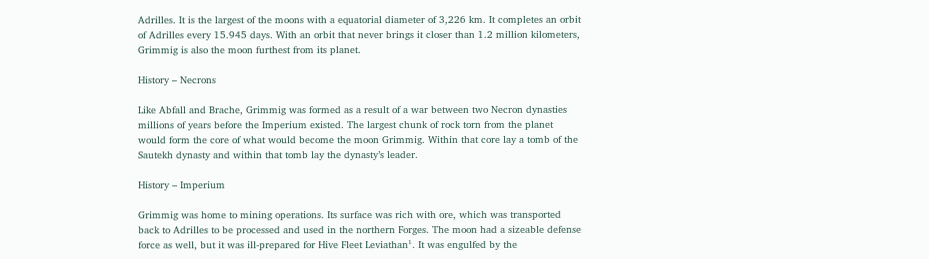Adrilles. It is the largest of the moons with a equatorial diameter of 3,226 km. It completes an orbit of Adrilles every 15.945 days. With an orbit that never brings it closer than 1.2 million kilometers, Grimmig is also the moon furthest from its planet.

History – Necrons

Like Abfall and Brache, Grimmig was formed as a result of a war between two Necron dynasties millions of years before the Imperium existed. The largest chunk of rock torn from the planet would form the core of what would become the moon Grimmig. Within that core lay a tomb of the Sautekh dynasty and within that tomb lay the dynasty’s leader.

History – Imperium

Grimmig was home to mining operations. Its surface was rich with ore, which was transported back to Adrilles to be processed and used in the northern Forges. The moon had a sizeable defense force as well, but it was ill-prepared for Hive Fleet Leviathan¹. It was engulfed by the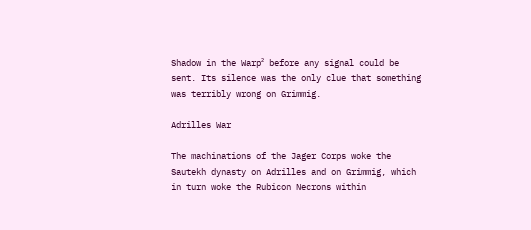Shadow in the Warp² before any signal could be sent. Its silence was the only clue that something was terribly wrong on Grimmig.

Adrilles War

The machinations of the Jager Corps woke the Sautekh dynasty on Adrilles and on Grimmig, which in turn woke the Rubicon Necrons within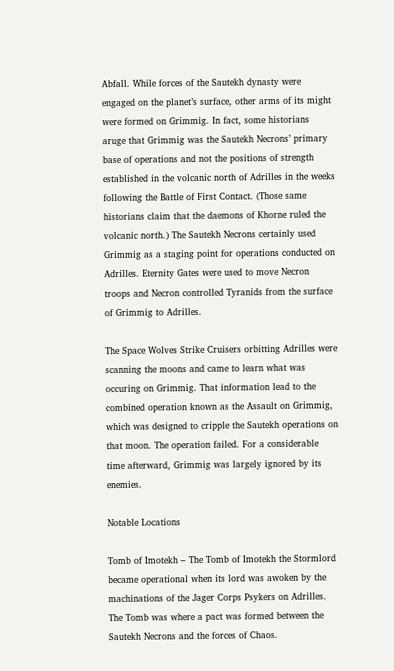Abfall. While forces of the Sautekh dynasty were engaged on the planet’s surface, other arms of its might were formed on Grimmig. In fact, some historians aruge that Grimmig was the Sautekh Necrons’ primary base of operations and not the positions of strength established in the volcanic north of Adrilles in the weeks following the Battle of First Contact. (Those same historians claim that the daemons of Khorne ruled the volcanic north.) The Sautekh Necrons certainly used Grimmig as a staging point for operations conducted on Adrilles. Eternity Gates were used to move Necron troops and Necron controlled Tyranids from the surface of Grimmig to Adrilles.

The Space Wolves Strike Cruisers orbitting Adrilles were scanning the moons and came to learn what was occuring on Grimmig. That information lead to the combined operation known as the Assault on Grimmig, which was designed to cripple the Sautekh operations on that moon. The operation failed. For a considerable time afterward, Grimmig was largely ignored by its enemies.

Notable Locations

Tomb of Imotekh – The Tomb of Imotekh the Stormlord became operational when its lord was awoken by the machinations of the Jager Corps Psykers on Adrilles. The Tomb was where a pact was formed between the Sautekh Necrons and the forces of Chaos.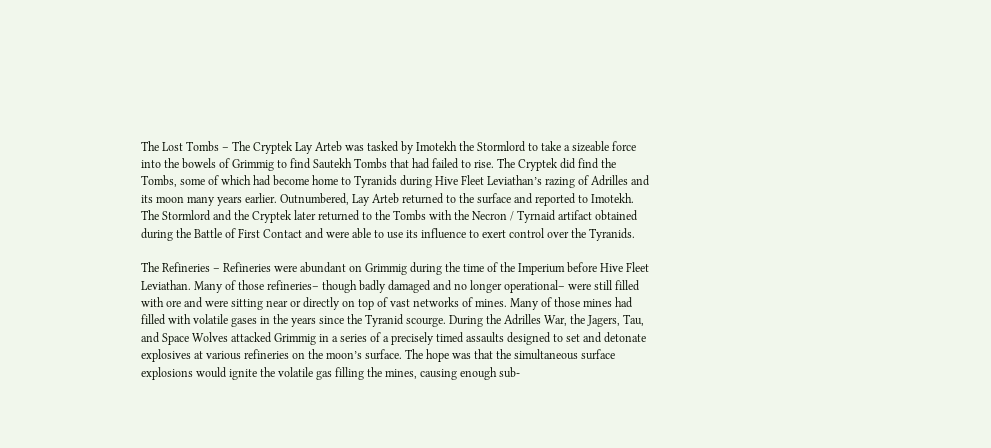The Lost Tombs – The Cryptek Lay Arteb was tasked by Imotekh the Stormlord to take a sizeable force into the bowels of Grimmig to find Sautekh Tombs that had failed to rise. The Cryptek did find the Tombs, some of which had become home to Tyranids during Hive Fleet Leviathan’s razing of Adrilles and its moon many years earlier. Outnumbered, Lay Arteb returned to the surface and reported to Imotekh. The Stormlord and the Cryptek later returned to the Tombs with the Necron / Tyrnaid artifact obtained during the Battle of First Contact and were able to use its influence to exert control over the Tyranids.

The Refineries – Refineries were abundant on Grimmig during the time of the Imperium before Hive Fleet Leviathan. Many of those refineries– though badly damaged and no longer operational– were still filled with ore and were sitting near or directly on top of vast networks of mines. Many of those mines had filled with volatile gases in the years since the Tyranid scourge. During the Adrilles War, the Jagers, Tau, and Space Wolves attacked Grimmig in a series of a precisely timed assaults designed to set and detonate explosives at various refineries on the moon’s surface. The hope was that the simultaneous surface explosions would ignite the volatile gas filling the mines, causing enough sub-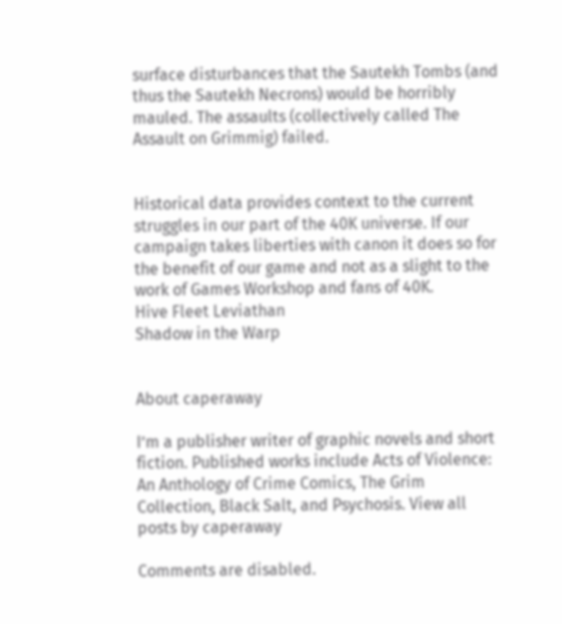surface disturbances that the Sautekh Tombs (and thus the Sautekh Necrons) would be horribly mauled. The assaults (collectively called The Assault on Grimmig) failed.


Historical data provides context to the current struggles in our part of the 40K universe. If our campaign takes liberties with canon it does so for the benefit of our game and not as a slight to the work of Games Workshop and fans of 40K.
Hive Fleet Leviathan
Shadow in the Warp


About caperaway

I’m a publisher writer of graphic novels and short fiction. Published works include Acts of Violence: An Anthology of Crime Comics, The Grim Collection, Black Salt, and Psychosis. View all posts by caperaway

Comments are disabled.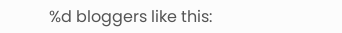%d bloggers like this: